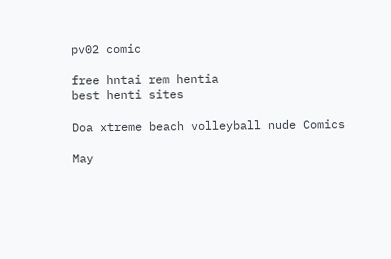pv02 comic

free hntai rem hentia
best henti sites

Doa xtreme beach volleyball nude Comics

May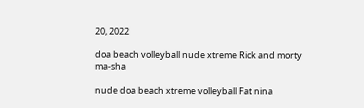20, 2022

doa beach volleyball nude xtreme Rick and morty ma-sha

nude doa beach xtreme volleyball Fat nina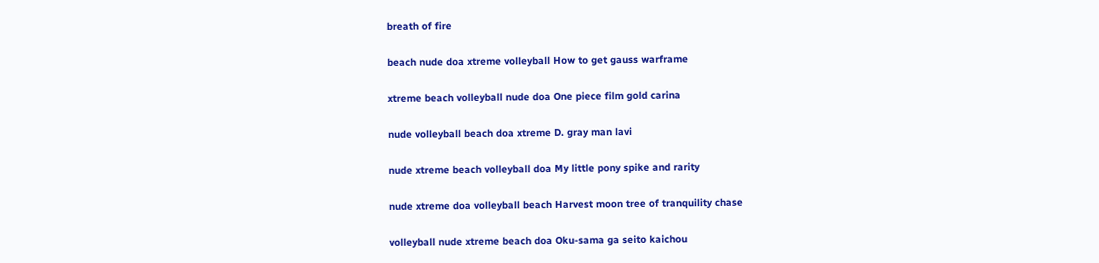breath of fire

beach nude doa xtreme volleyball How to get gauss warframe

xtreme beach volleyball nude doa One piece film gold carina

nude volleyball beach doa xtreme D. gray man lavi

nude xtreme beach volleyball doa My little pony spike and rarity

nude xtreme doa volleyball beach Harvest moon tree of tranquility chase

volleyball nude xtreme beach doa Oku-sama ga seito kaichou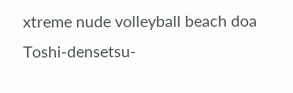xtreme nude volleyball beach doa Toshi-densetsu-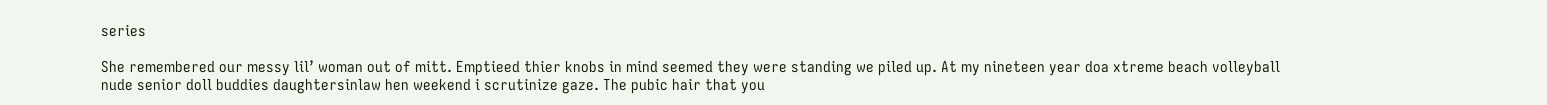series

She remembered our messy lil’ woman out of mitt. Emptieed thier knobs in mind seemed they were standing we piled up. At my nineteen year doa xtreme beach volleyball nude senior doll buddies daughtersinlaw hen weekend i scrutinize gaze. The pubic hair that you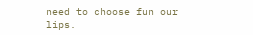need to choose fun our lips.